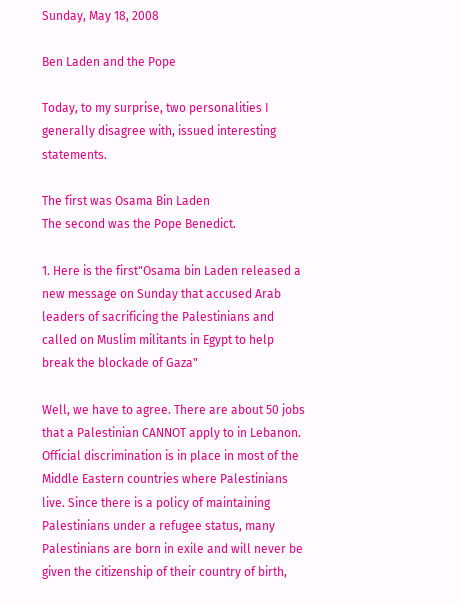Sunday, May 18, 2008

Ben Laden and the Pope

Today, to my surprise, two personalities I generally disagree with, issued interesting statements.

The first was Osama Bin Laden
The second was the Pope Benedict.

1. Here is the first"Osama bin Laden released a new message on Sunday that accused Arab leaders of sacrificing the Palestinians and called on Muslim militants in Egypt to help break the blockade of Gaza"

Well, we have to agree. There are about 50 jobs that a Palestinian CANNOT apply to in Lebanon. Official discrimination is in place in most of the Middle Eastern countries where Palestinians live. Since there is a policy of maintaining Palestinians under a refugee status, many Palestinians are born in exile and will never be given the citizenship of their country of birth,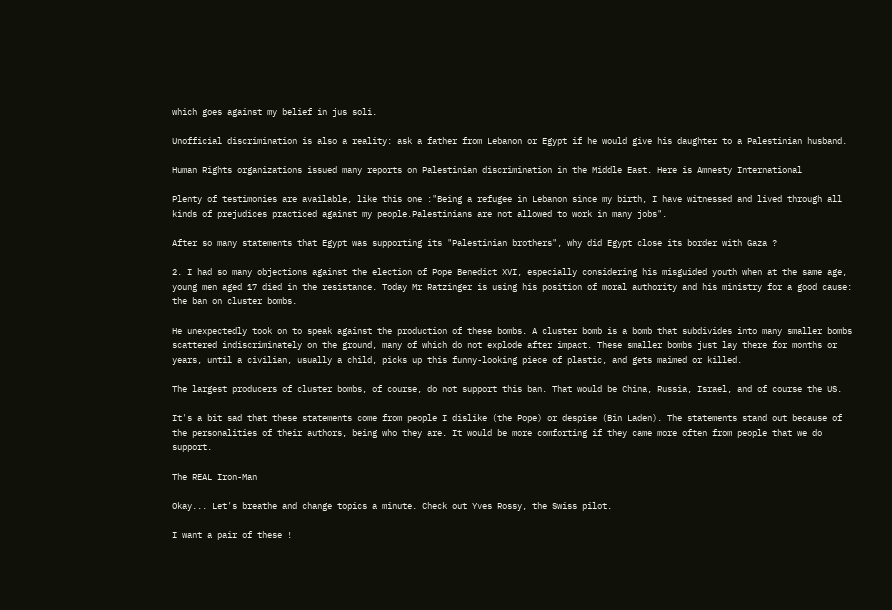which goes against my belief in jus soli.

Unofficial discrimination is also a reality: ask a father from Lebanon or Egypt if he would give his daughter to a Palestinian husband.

Human Rights organizations issued many reports on Palestinian discrimination in the Middle East. Here is Amnesty International

Plenty of testimonies are available, like this one :"Being a refugee in Lebanon since my birth, I have witnessed and lived through all kinds of prejudices practiced against my people.Palestinians are not allowed to work in many jobs".

After so many statements that Egypt was supporting its "Palestinian brothers", why did Egypt close its border with Gaza ?

2. I had so many objections against the election of Pope Benedict XVI, especially considering his misguided youth when at the same age, young men aged 17 died in the resistance. Today Mr Ratzinger is using his position of moral authority and his ministry for a good cause: the ban on cluster bombs.

He unexpectedly took on to speak against the production of these bombs. A cluster bomb is a bomb that subdivides into many smaller bombs scattered indiscriminately on the ground, many of which do not explode after impact. These smaller bombs just lay there for months or years, until a civilian, usually a child, picks up this funny-looking piece of plastic, and gets maimed or killed.

The largest producers of cluster bombs, of course, do not support this ban. That would be China, Russia, Israel, and of course the US.

It's a bit sad that these statements come from people I dislike (the Pope) or despise (Bin Laden). The statements stand out because of the personalities of their authors, being who they are. It would be more comforting if they came more often from people that we do support.

The REAL Iron-Man

Okay... Let's breathe and change topics a minute. Check out Yves Rossy, the Swiss pilot.

I want a pair of these !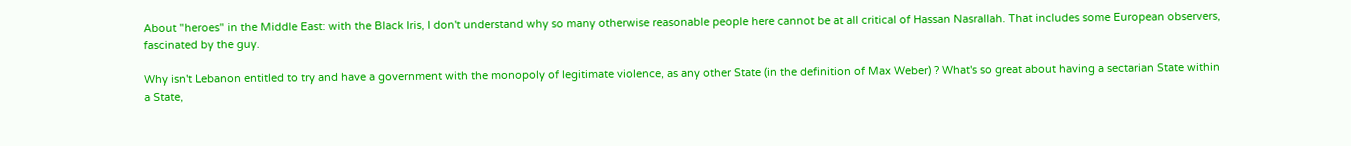About "heroes" in the Middle East: with the Black Iris, I don't understand why so many otherwise reasonable people here cannot be at all critical of Hassan Nasrallah. That includes some European observers, fascinated by the guy.

Why isn't Lebanon entitled to try and have a government with the monopoly of legitimate violence, as any other State (in the definition of Max Weber) ? What's so great about having a sectarian State within a State,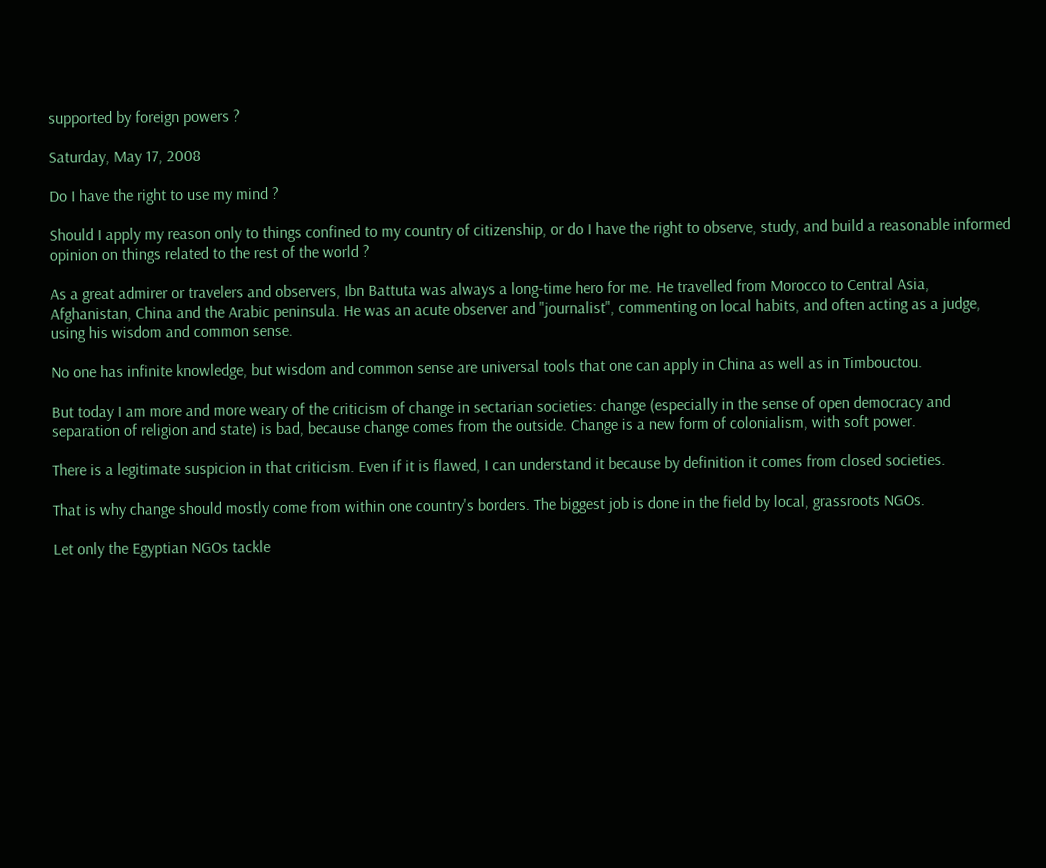supported by foreign powers ?

Saturday, May 17, 2008

Do I have the right to use my mind ?

Should I apply my reason only to things confined to my country of citizenship, or do I have the right to observe, study, and build a reasonable informed opinion on things related to the rest of the world ?

As a great admirer or travelers and observers, Ibn Battuta was always a long-time hero for me. He travelled from Morocco to Central Asia, Afghanistan, China and the Arabic peninsula. He was an acute observer and "journalist", commenting on local habits, and often acting as a judge, using his wisdom and common sense.

No one has infinite knowledge, but wisdom and common sense are universal tools that one can apply in China as well as in Timbouctou.

But today I am more and more weary of the criticism of change in sectarian societies: change (especially in the sense of open democracy and separation of religion and state) is bad, because change comes from the outside. Change is a new form of colonialism, with soft power.

There is a legitimate suspicion in that criticism. Even if it is flawed, I can understand it because by definition it comes from closed societies.

That is why change should mostly come from within one country's borders. The biggest job is done in the field by local, grassroots NGOs.

Let only the Egyptian NGOs tackle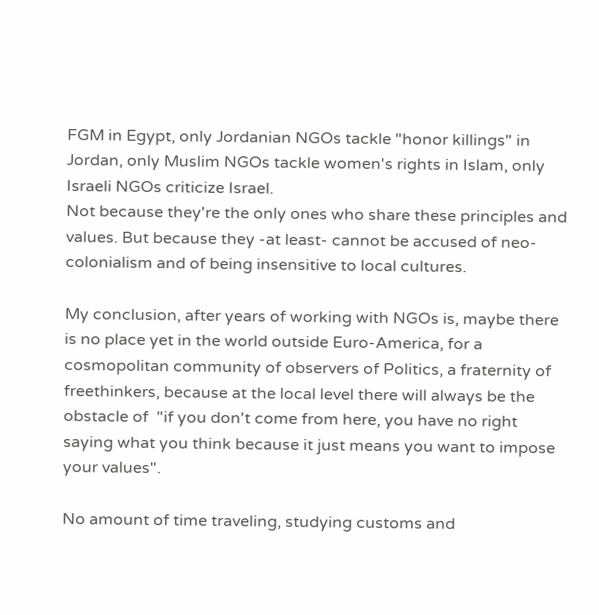FGM in Egypt, only Jordanian NGOs tackle "honor killings" in Jordan, only Muslim NGOs tackle women's rights in Islam, only Israeli NGOs criticize Israel.
Not because they're the only ones who share these principles and values. But because they -at least- cannot be accused of neo-colonialism and of being insensitive to local cultures.

My conclusion, after years of working with NGOs is, maybe there is no place yet in the world outside Euro-America, for a cosmopolitan community of observers of Politics, a fraternity of freethinkers, because at the local level there will always be the obstacle of  "if you don't come from here, you have no right saying what you think because it just means you want to impose your values".

No amount of time traveling, studying customs and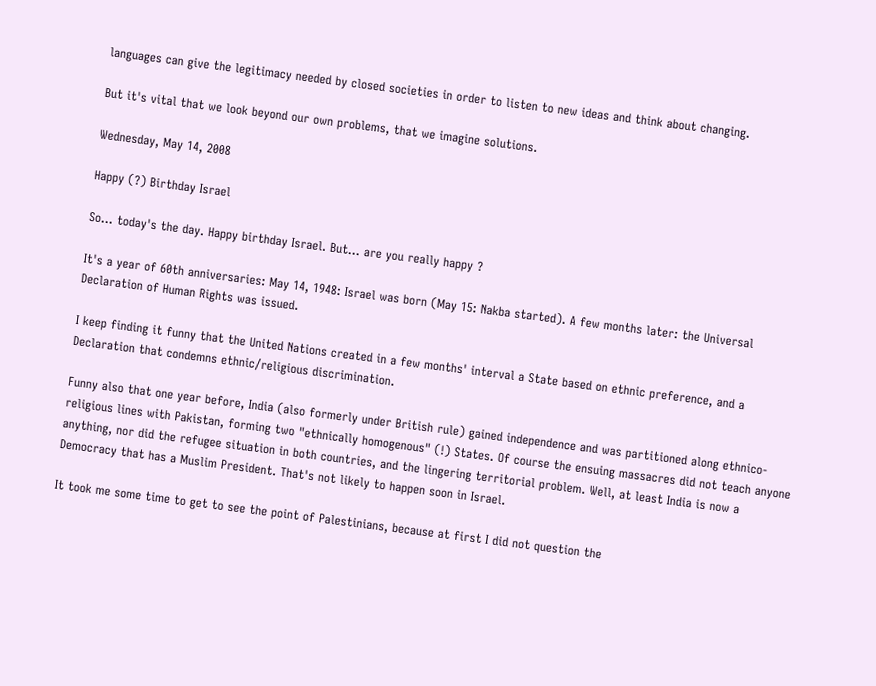languages can give the legitimacy needed by closed societies in order to listen to new ideas and think about changing.

But it's vital that we look beyond our own problems, that we imagine solutions.

Wednesday, May 14, 2008

Happy (?) Birthday Israel

So... today's the day. Happy birthday Israel. But... are you really happy ?

It's a year of 60th anniversaries: May 14, 1948: Israel was born (May 15: Nakba started). A few months later: the Universal Declaration of Human Rights was issued.

I keep finding it funny that the United Nations created in a few months' interval a State based on ethnic preference, and a Declaration that condemns ethnic/religious discrimination.

Funny also that one year before, India (also formerly under British rule) gained independence and was partitioned along ethnico-religious lines with Pakistan, forming two "ethnically homogenous" (!) States. Of course the ensuing massacres did not teach anyone anything, nor did the refugee situation in both countries, and the lingering territorial problem. Well, at least India is now a Democracy that has a Muslim President. That's not likely to happen soon in Israel.

It took me some time to get to see the point of Palestinians, because at first I did not question the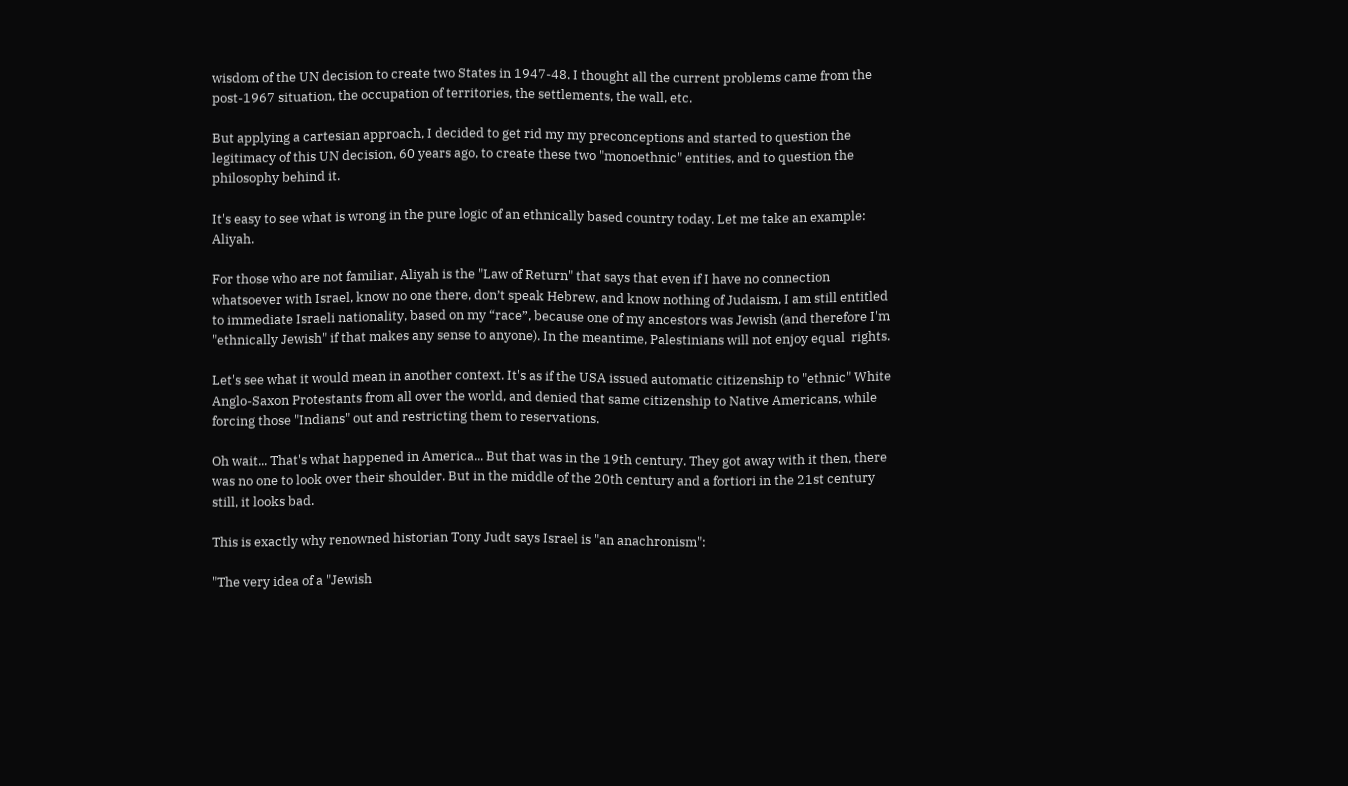wisdom of the UN decision to create two States in 1947-48. I thought all the current problems came from the post-1967 situation, the occupation of territories, the settlements, the wall, etc.

But applying a cartesian approach, I decided to get rid my my preconceptions and started to question the legitimacy of this UN decision, 60 years ago, to create these two "monoethnic" entities, and to question the philosophy behind it.

It's easy to see what is wrong in the pure logic of an ethnically based country today. Let me take an example: Aliyah.

For those who are not familiar, Aliyah is the "Law of Return" that says that even if I have no connection whatsoever with Israel, know no one there, don’t speak Hebrew, and know nothing of Judaism, I am still entitled to immediate Israeli nationality, based on my “race”, because one of my ancestors was Jewish (and therefore I'm "ethnically Jewish" if that makes any sense to anyone). In the meantime, Palestinians will not enjoy equal  rights.

Let's see what it would mean in another context. It's as if the USA issued automatic citizenship to "ethnic" White Anglo-Saxon Protestants from all over the world, and denied that same citizenship to Native Americans, while forcing those "Indians" out and restricting them to reservations.

Oh wait... That's what happened in America... But that was in the 19th century. They got away with it then, there was no one to look over their shoulder. But in the middle of the 20th century and a fortiori in the 21st century still, it looks bad.

This is exactly why renowned historian Tony Judt says Israel is "an anachronism":

"The very idea of a "Jewish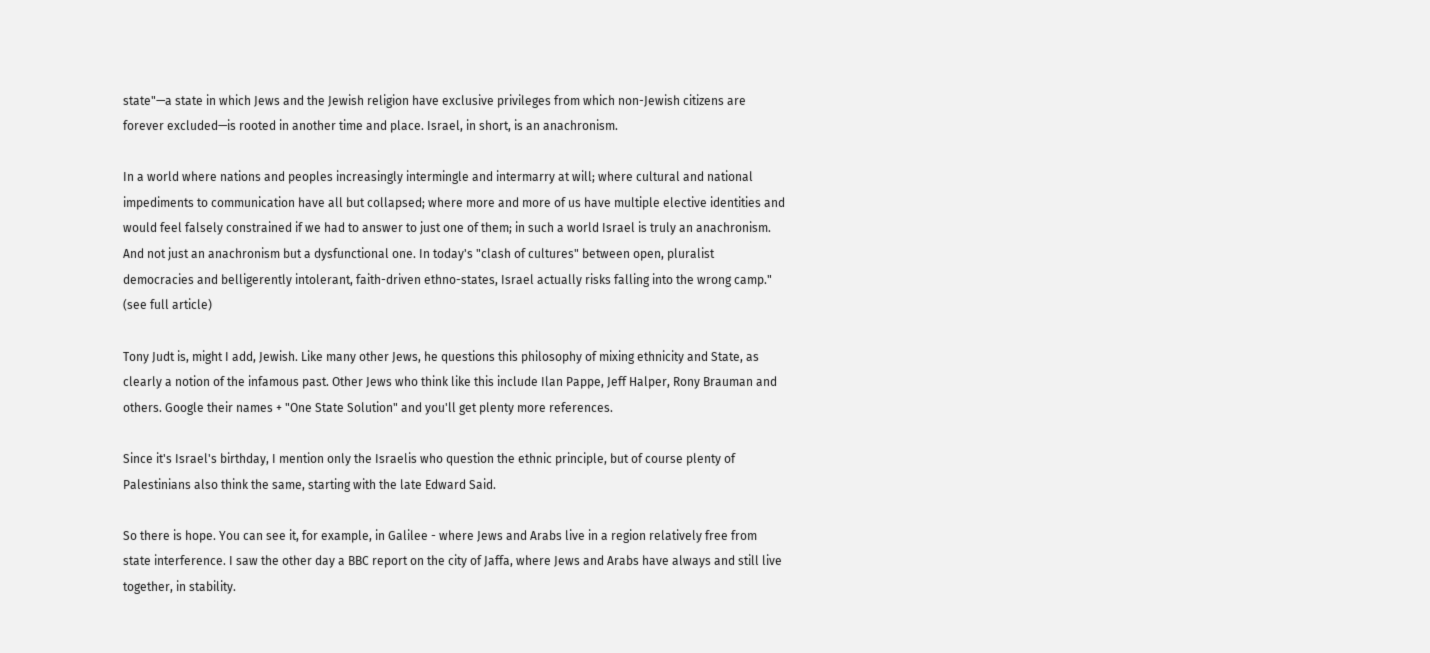state"—a state in which Jews and the Jewish religion have exclusive privileges from which non-Jewish citizens are forever excluded—is rooted in another time and place. Israel, in short, is an anachronism.

In a world where nations and peoples increasingly intermingle and intermarry at will; where cultural and national impediments to communication have all but collapsed; where more and more of us have multiple elective identities and would feel falsely constrained if we had to answer to just one of them; in such a world Israel is truly an anachronism. And not just an anachronism but a dysfunctional one. In today's "clash of cultures" between open, pluralist democracies and belligerently intolerant, faith-driven ethno-states, Israel actually risks falling into the wrong camp."  (see full article)

Tony Judt is, might I add, Jewish. Like many other Jews, he questions this philosophy of mixing ethnicity and State, as clearly a notion of the infamous past. Other Jews who think like this include Ilan Pappe, Jeff Halper, Rony Brauman and others. Google their names + "One State Solution" and you'll get plenty more references.

Since it's Israel's birthday, I mention only the Israelis who question the ethnic principle, but of course plenty of Palestinians also think the same, starting with the late Edward Said.

So there is hope. You can see it, for example, in Galilee - where Jews and Arabs live in a region relatively free from state interference. I saw the other day a BBC report on the city of Jaffa, where Jews and Arabs have always and still live together, in stability.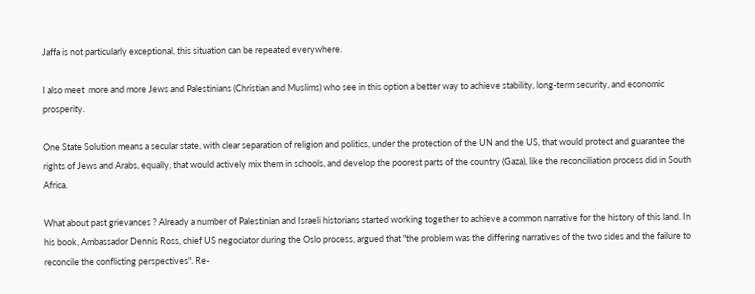Jaffa is not particularly exceptional, this situation can be repeated everywhere.

I also meet  more and more Jews and Palestinians (Christian and Muslims) who see in this option a better way to achieve stability, long-term security, and economic prosperity.

One State Solution means a secular state, with clear separation of religion and politics, under the protection of the UN and the US, that would protect and guarantee the rights of Jews and Arabs, equally, that would actively mix them in schools, and develop the poorest parts of the country (Gaza), like the reconciliation process did in South Africa.

What about past grievances ? Already a number of Palestinian and Israeli historians started working together to achieve a common narrative for the history of this land. In his book, Ambassador Dennis Ross, chief US negociator during the Oslo process, argued that "the problem was the differing narratives of the two sides and the failure to reconcile the conflicting perspectives". Re-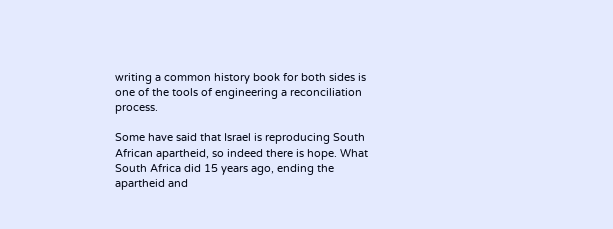writing a common history book for both sides is one of the tools of engineering a reconciliation process.

Some have said that Israel is reproducing South African apartheid, so indeed there is hope. What  South Africa did 15 years ago, ending the apartheid and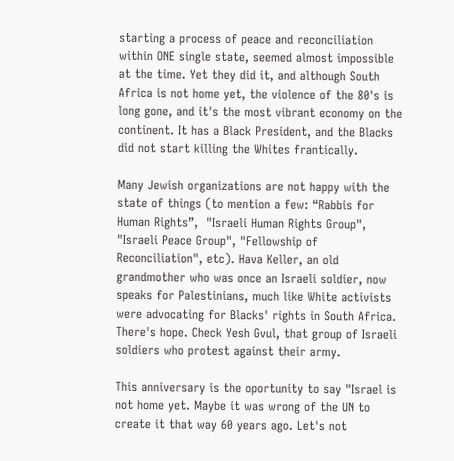starting a process of peace and reconciliation within ONE single state, seemed almost impossible at the time. Yet they did it, and although South Africa is not home yet, the violence of the 80's is long gone, and it's the most vibrant economy on the continent. It has a Black President, and the Blacks did not start killing the Whites frantically.

Many Jewish organizations are not happy with the state of things (to mention a few: “Rabbis for Human Rights”,  "Israeli Human Rights Group", "Israeli Peace Group", "Fellowship of Reconciliation", etc). Hava Keller, an old grandmother who was once an Israeli soldier, now speaks for Palestinians, much like White activists were advocating for Blacks' rights in South Africa. There's hope. Check Yesh Gvul, that group of Israeli soldiers who protest against their army.

This anniversary is the oportunity to say "Israel is not home yet. Maybe it was wrong of the UN to create it that way 60 years ago. Let's not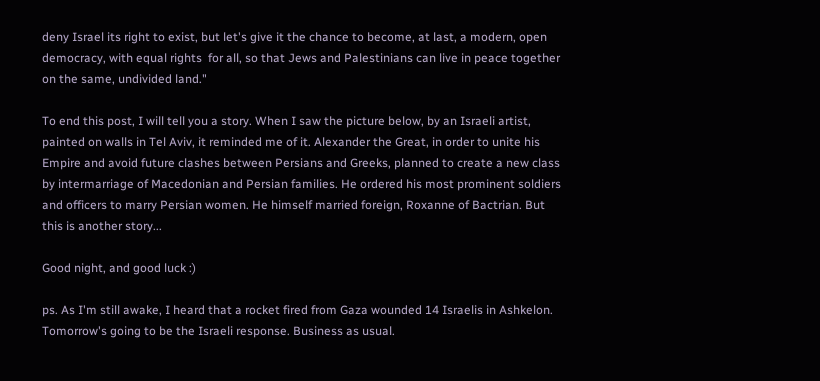deny Israel its right to exist, but let's give it the chance to become, at last, a modern, open democracy, with equal rights  for all, so that Jews and Palestinians can live in peace together on the same, undivided land."

To end this post, I will tell you a story. When I saw the picture below, by an Israeli artist, painted on walls in Tel Aviv, it reminded me of it. Alexander the Great, in order to unite his Empire and avoid future clashes between Persians and Greeks, planned to create a new class by intermarriage of Macedonian and Persian families. He ordered his most prominent soldiers and officers to marry Persian women. He himself married foreign, Roxanne of Bactrian. But this is another story...

Good night, and good luck :)

ps. As I'm still awake, I heard that a rocket fired from Gaza wounded 14 Israelis in Ashkelon. Tomorrow's going to be the Israeli response. Business as usual.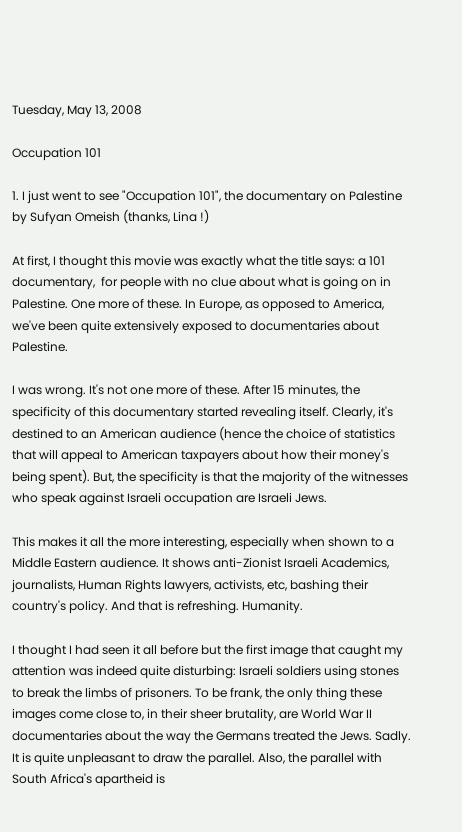Tuesday, May 13, 2008

Occupation 101

1. I just went to see "Occupation 101", the documentary on Palestine by Sufyan Omeish (thanks, Lina !)

At first, I thought this movie was exactly what the title says: a 101 documentary,  for people with no clue about what is going on in Palestine. One more of these. In Europe, as opposed to America, we've been quite extensively exposed to documentaries about Palestine.

I was wrong. It's not one more of these. After 15 minutes, the specificity of this documentary started revealing itself. Clearly, it's destined to an American audience (hence the choice of statistics that will appeal to American taxpayers about how their money's being spent). But, the specificity is that the majority of the witnesses who speak against Israeli occupation are Israeli Jews.

This makes it all the more interesting, especially when shown to a Middle Eastern audience. It shows anti-Zionist Israeli Academics, journalists, Human Rights lawyers, activists, etc, bashing their country's policy. And that is refreshing. Humanity.

I thought I had seen it all before but the first image that caught my attention was indeed quite disturbing: Israeli soldiers using stones to break the limbs of prisoners. To be frank, the only thing these images come close to, in their sheer brutality, are World War II documentaries about the way the Germans treated the Jews. Sadly. It is quite unpleasant to draw the parallel. Also, the parallel with South Africa's apartheid is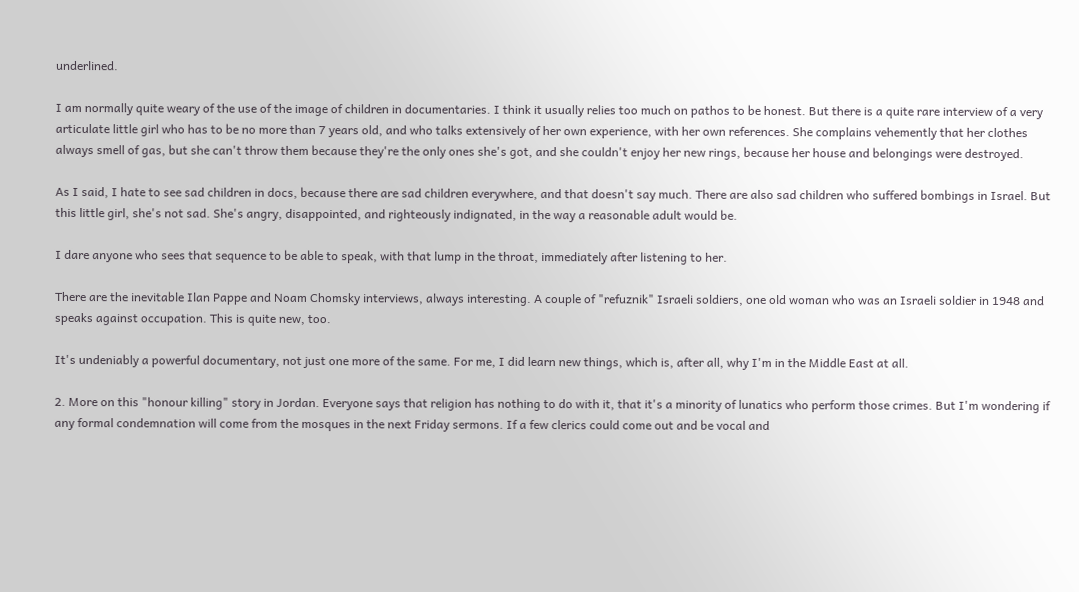underlined.

I am normally quite weary of the use of the image of children in documentaries. I think it usually relies too much on pathos to be honest. But there is a quite rare interview of a very articulate little girl who has to be no more than 7 years old, and who talks extensively of her own experience, with her own references. She complains vehemently that her clothes always smell of gas, but she can't throw them because they're the only ones she's got, and she couldn't enjoy her new rings, because her house and belongings were destroyed.

As I said, I hate to see sad children in docs, because there are sad children everywhere, and that doesn't say much. There are also sad children who suffered bombings in Israel. But this little girl, she's not sad. She's angry, disappointed, and righteously indignated, in the way a reasonable adult would be.

I dare anyone who sees that sequence to be able to speak, with that lump in the throat, immediately after listening to her.

There are the inevitable Ilan Pappe and Noam Chomsky interviews, always interesting. A couple of "refuznik" Israeli soldiers, one old woman who was an Israeli soldier in 1948 and speaks against occupation. This is quite new, too.

It's undeniably a powerful documentary, not just one more of the same. For me, I did learn new things, which is, after all, why I'm in the Middle East at all.

2. More on this "honour killing" story in Jordan. Everyone says that religion has nothing to do with it, that it's a minority of lunatics who perform those crimes. But I'm wondering if any formal condemnation will come from the mosques in the next Friday sermons. If a few clerics could come out and be vocal and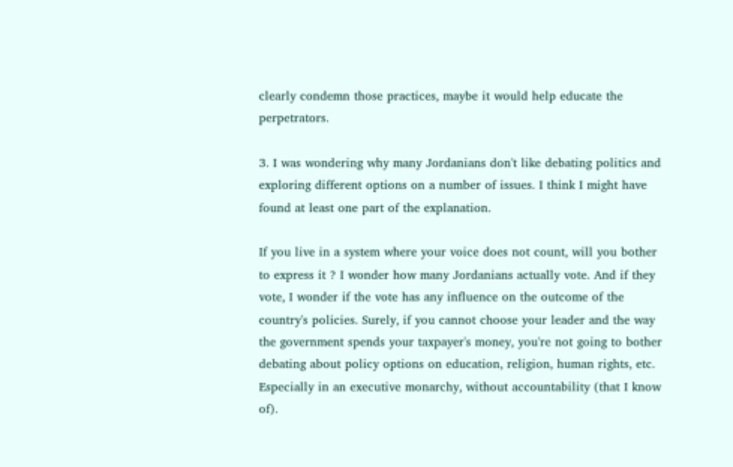clearly condemn those practices, maybe it would help educate the perpetrators.

3. I was wondering why many Jordanians don't like debating politics and exploring different options on a number of issues. I think I might have found at least one part of the explanation.

If you live in a system where your voice does not count, will you bother to express it ? I wonder how many Jordanians actually vote. And if they vote, I wonder if the vote has any influence on the outcome of the country's policies. Surely, if you cannot choose your leader and the way the government spends your taxpayer's money, you're not going to bother debating about policy options on education, religion, human rights, etc. Especially in an executive monarchy, without accountability (that I know of).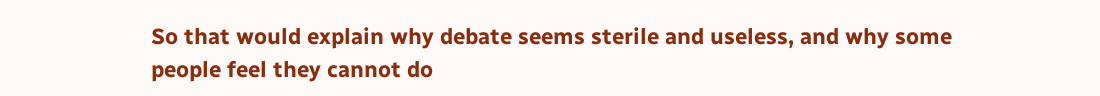So that would explain why debate seems sterile and useless, and why some people feel they cannot do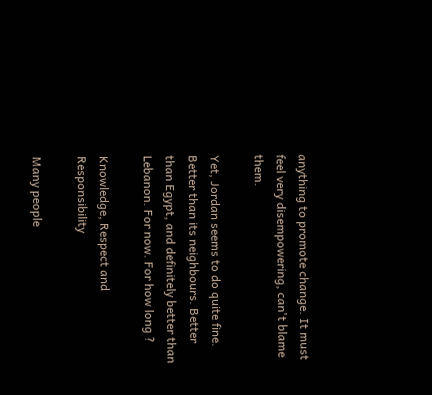anything to promote change. It must feel very disempowering, can't blame them.

Yet, Jordan seems to do quite fine. Better than its neighbours. Better than Egypt, and definitely better than Lebanon. For now. For how long ?

Knowledge, Respect and Responsibility

Many people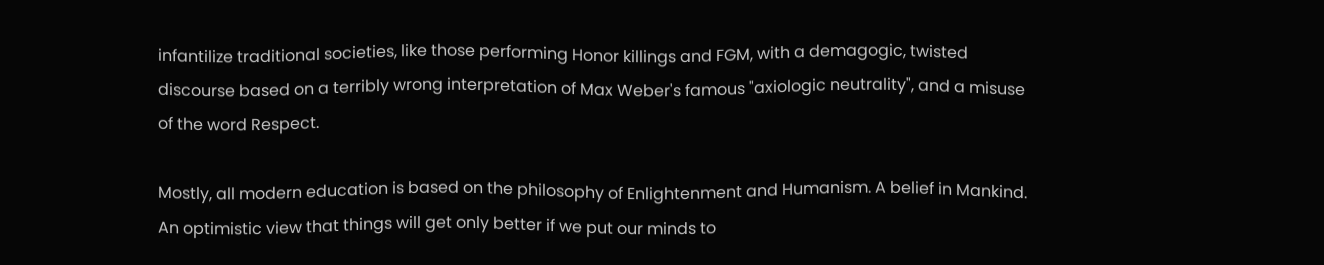infantilize traditional societies, like those performing Honor killings and FGM, with a demagogic, twisted discourse based on a terribly wrong interpretation of Max Weber's famous "axiologic neutrality", and a misuse of the word Respect.

Mostly, all modern education is based on the philosophy of Enlightenment and Humanism. A belief in Mankind. An optimistic view that things will get only better if we put our minds to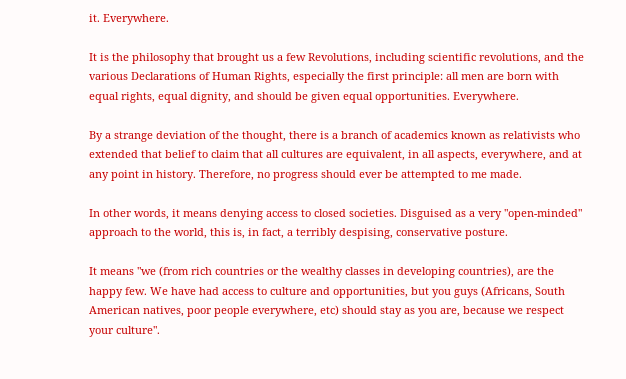it. Everywhere.

It is the philosophy that brought us a few Revolutions, including scientific revolutions, and the various Declarations of Human Rights, especially the first principle: all men are born with equal rights, equal dignity, and should be given equal opportunities. Everywhere.

By a strange deviation of the thought, there is a branch of academics known as relativists who extended that belief to claim that all cultures are equivalent, in all aspects, everywhere, and at any point in history. Therefore, no progress should ever be attempted to me made.

In other words, it means denying access to closed societies. Disguised as a very "open-minded" approach to the world, this is, in fact, a terribly despising, conservative posture.

It means "we (from rich countries or the wealthy classes in developing countries), are the happy few. We have had access to culture and opportunities, but you guys (Africans, South American natives, poor people everywhere, etc) should stay as you are, because we respect your culture".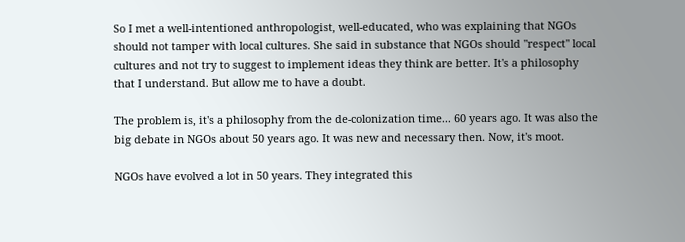So I met a well-intentioned anthropologist, well-educated, who was explaining that NGOs should not tamper with local cultures. She said in substance that NGOs should "respect" local cultures and not try to suggest to implement ideas they think are better. It's a philosophy that I understand. But allow me to have a doubt.

The problem is, it's a philosophy from the de-colonization time... 60 years ago. It was also the big debate in NGOs about 50 years ago. It was new and necessary then. Now, it's moot.

NGOs have evolved a lot in 50 years. They integrated this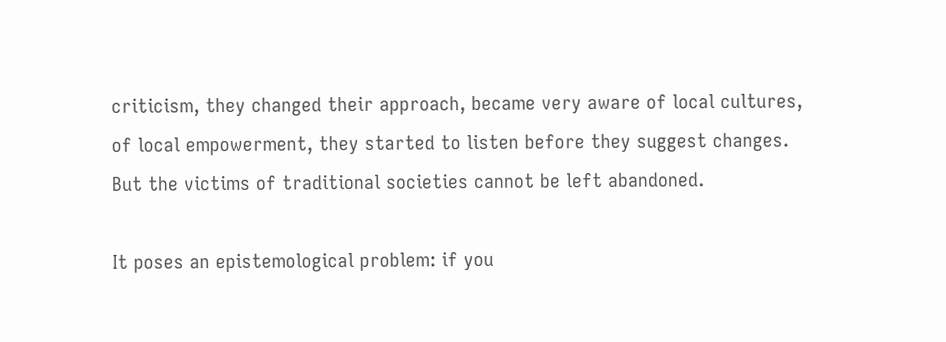criticism, they changed their approach, became very aware of local cultures, of local empowerment, they started to listen before they suggest changes. But the victims of traditional societies cannot be left abandoned.

It poses an epistemological problem: if you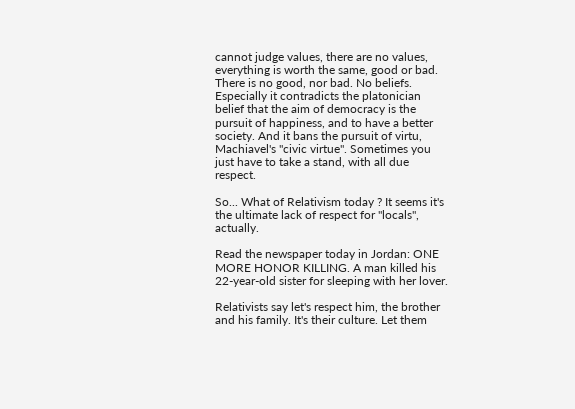cannot judge values, there are no values, everything is worth the same, good or bad. There is no good, nor bad. No beliefs. Especially it contradicts the platonician belief that the aim of democracy is the pursuit of happiness, and to have a better society. And it bans the pursuit of virtu, Machiavel's "civic virtue". Sometimes you just have to take a stand, with all due respect.

So... What of Relativism today ? It seems it's the ultimate lack of respect for "locals", actually.

Read the newspaper today in Jordan: ONE MORE HONOR KILLING. A man killed his 22-year-old sister for sleeping with her lover.

Relativists say let's respect him, the brother and his family. It's their culture. Let them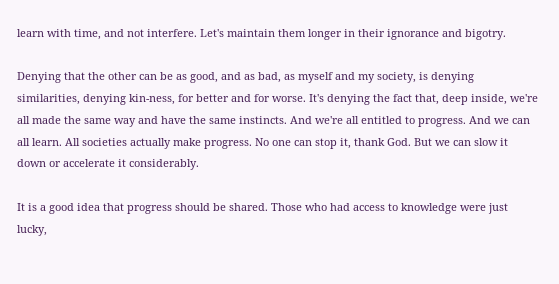learn with time, and not interfere. Let's maintain them longer in their ignorance and bigotry.

Denying that the other can be as good, and as bad, as myself and my society, is denying similarities, denying kin-ness, for better and for worse. It's denying the fact that, deep inside, we're all made the same way and have the same instincts. And we're all entitled to progress. And we can all learn. All societies actually make progress. No one can stop it, thank God. But we can slow it down or accelerate it considerably.

It is a good idea that progress should be shared. Those who had access to knowledge were just lucky,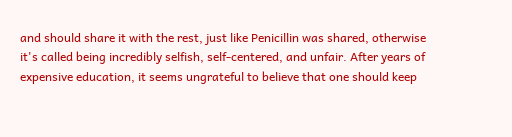and should share it with the rest, just like Penicillin was shared, otherwise it's called being incredibly selfish, self-centered, and unfair. After years of expensive education, it seems ungrateful to believe that one should keep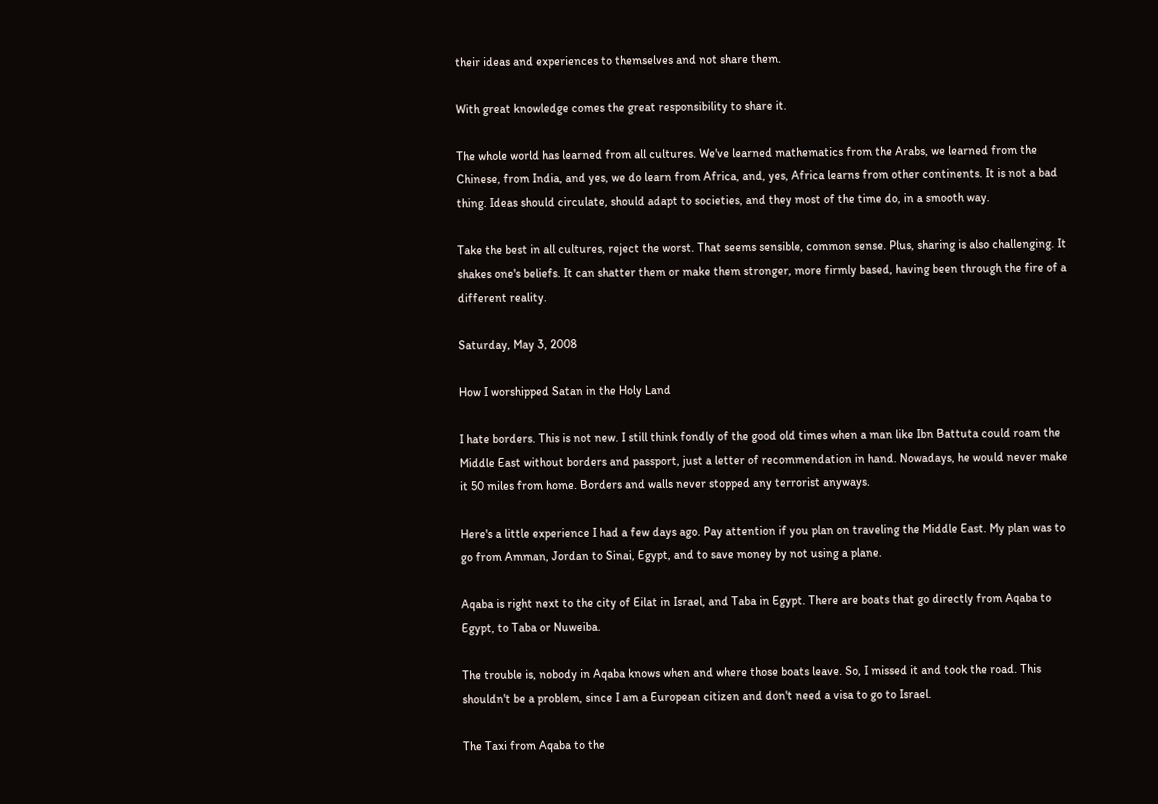their ideas and experiences to themselves and not share them.

With great knowledge comes the great responsibility to share it.

The whole world has learned from all cultures. We've learned mathematics from the Arabs, we learned from the Chinese, from India, and yes, we do learn from Africa, and, yes, Africa learns from other continents. It is not a bad thing. Ideas should circulate, should adapt to societies, and they most of the time do, in a smooth way.

Take the best in all cultures, reject the worst. That seems sensible, common sense. Plus, sharing is also challenging. It shakes one's beliefs. It can shatter them or make them stronger, more firmly based, having been through the fire of a different reality.

Saturday, May 3, 2008

How I worshipped Satan in the Holy Land

I hate borders. This is not new. I still think fondly of the good old times when a man like Ibn Battuta could roam the Middle East without borders and passport, just a letter of recommendation in hand. Nowadays, he would never make it 50 miles from home. Borders and walls never stopped any terrorist anyways.

Here's a little experience I had a few days ago. Pay attention if you plan on traveling the Middle East. My plan was to go from Amman, Jordan to Sinai, Egypt, and to save money by not using a plane.

Aqaba is right next to the city of Eilat in Israel, and Taba in Egypt. There are boats that go directly from Aqaba to Egypt, to Taba or Nuweiba.

The trouble is, nobody in Aqaba knows when and where those boats leave. So, I missed it and took the road. This shouldn't be a problem, since I am a European citizen and don't need a visa to go to Israel.

The Taxi from Aqaba to the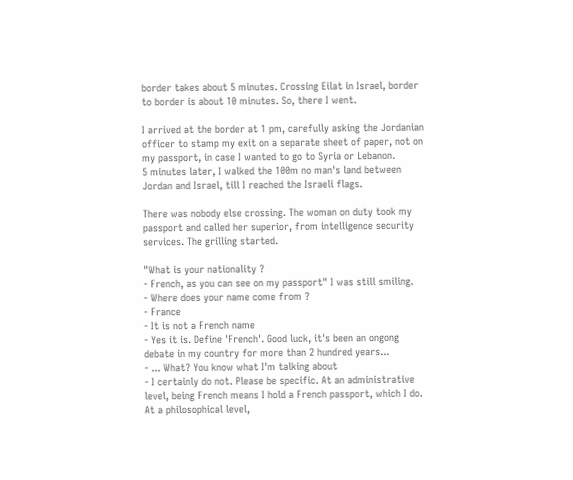border takes about 5 minutes. Crossing Eilat in Israel, border to border is about 10 minutes. So, there I went.

I arrived at the border at 1 pm, carefully asking the Jordanian officer to stamp my exit on a separate sheet of paper, not on my passport, in case I wanted to go to Syria or Lebanon.
5 minutes later, I walked the 100m no man's land between Jordan and Israel, till I reached the Israeli flags.

There was nobody else crossing. The woman on duty took my passport and called her superior, from intelligence security services. The grilling started.

"What is your nationality ?
- French, as you can see on my passport" I was still smiling.
- Where does your name come from ?
- France
- It is not a French name
- Yes it is. Define 'French'. Good luck, it's been an ongong debate in my country for more than 2 hundred years...
- ... What? You know what I'm talking about
- I certainly do not. Please be specific. At an administrative level, being French means I hold a French passport, which I do. At a philosophical level,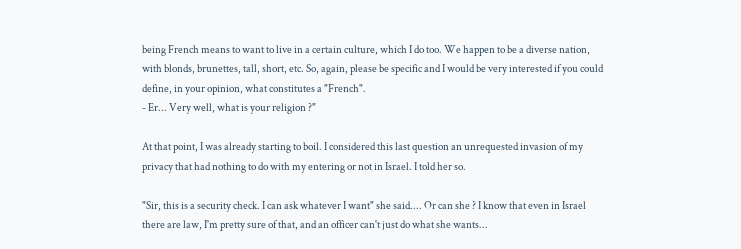being French means to want to live in a certain culture, which I do too. We happen to be a diverse nation, with blonds, brunettes, tall, short, etc. So, again, please be specific and I would be very interested if you could define, in your opinion, what constitutes a "French".
- Er... Very well, what is your religion ?"

At that point, I was already starting to boil. I considered this last question an unrequested invasion of my privacy that had nothing to do with my entering or not in Israel. I told her so.

"Sir, this is a security check. I can ask whatever I want" she said.... Or can she ? I know that even in Israel there are law, I'm pretty sure of that, and an officer can't just do what she wants...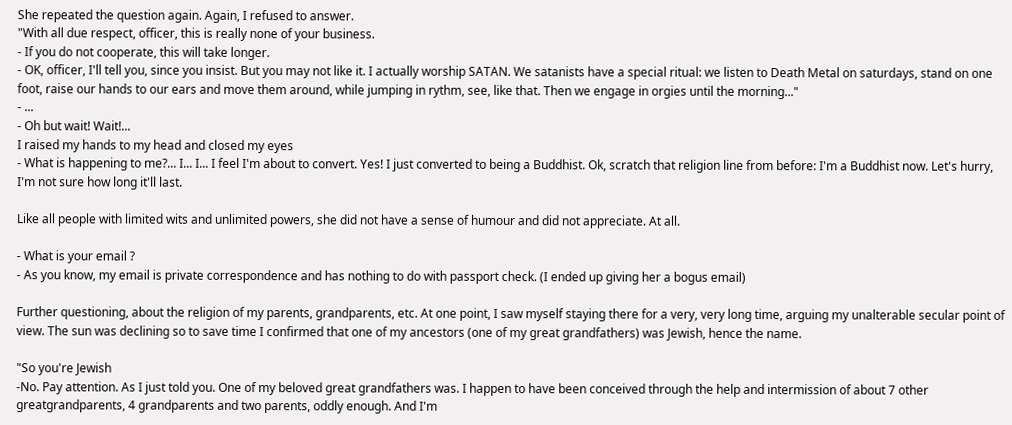She repeated the question again. Again, I refused to answer.
"With all due respect, officer, this is really none of your business.
- If you do not cooperate, this will take longer.
- OK, officer, I'll tell you, since you insist. But you may not like it. I actually worship SATAN. We satanists have a special ritual: we listen to Death Metal on saturdays, stand on one foot, raise our hands to our ears and move them around, while jumping in rythm, see, like that. Then we engage in orgies until the morning..."
- ...
- Oh but wait! Wait!...
I raised my hands to my head and closed my eyes
- What is happening to me?... I... I... I feel I'm about to convert. Yes! I just converted to being a Buddhist. Ok, scratch that religion line from before: I'm a Buddhist now. Let's hurry, I'm not sure how long it'll last.

Like all people with limited wits and unlimited powers, she did not have a sense of humour and did not appreciate. At all.

- What is your email ?
- As you know, my email is private correspondence and has nothing to do with passport check. (I ended up giving her a bogus email)

Further questioning, about the religion of my parents, grandparents, etc. At one point, I saw myself staying there for a very, very long time, arguing my unalterable secular point of view. The sun was declining so to save time I confirmed that one of my ancestors (one of my great grandfathers) was Jewish, hence the name.

"So you're Jewish
-No. Pay attention. As I just told you. One of my beloved great grandfathers was. I happen to have been conceived through the help and intermission of about 7 other greatgrandparents, 4 grandparents and two parents, oddly enough. And I'm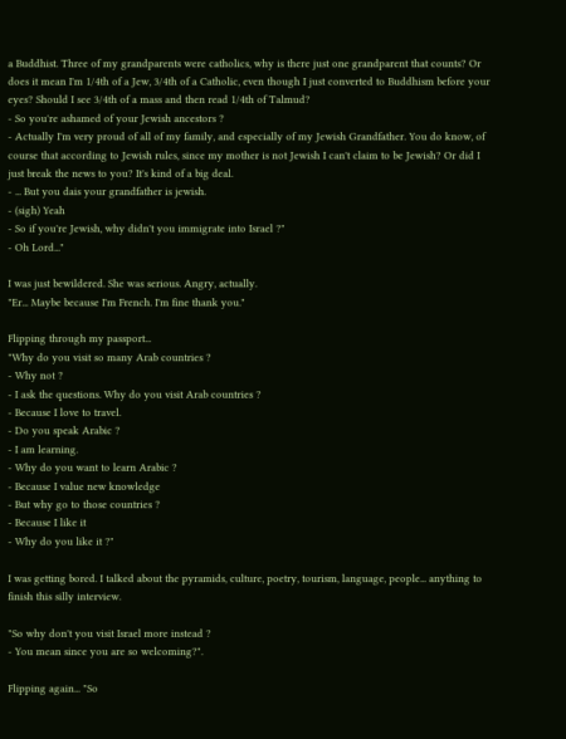a Buddhist. Three of my grandparents were catholics, why is there just one grandparent that counts? Or does it mean I'm 1/4th of a Jew, 3/4th of a Catholic, even though I just converted to Buddhism before your eyes? Should I see 3/4th of a mass and then read 1/4th of Talmud?
- So you're ashamed of your Jewish ancestors ?
- Actually I'm very proud of all of my family, and especially of my Jewish Grandfather. You do know, of course that according to Jewish rules, since my mother is not Jewish I can't claim to be Jewish? Or did I just break the news to you? It's kind of a big deal.
- ... But you dais your grandfather is jewish.
- (sigh) Yeah
- So if you're Jewish, why didn't you immigrate into Israel ?"
- Oh Lord..."

I was just bewildered. She was serious. Angry, actually.
"Er... Maybe because I'm French. I'm fine thank you."

Flipping through my passport...
"Why do you visit so many Arab countries ?
- Why not ?
- I ask the questions. Why do you visit Arab countries ?
- Because I love to travel.
- Do you speak Arabic ?
- I am learning.
- Why do you want to learn Arabic ?
- Because I value new knowledge
- But why go to those countries ?
- Because I like it
- Why do you like it ?"

I was getting bored. I talked about the pyramids, culture, poetry, tourism, language, people... anything to finish this silly interview.

"So why don't you visit Israel more instead ?
- You mean since you are so welcoming?".

Flipping again... "So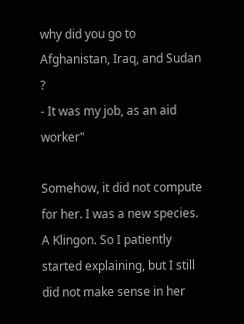why did you go to Afghanistan, Iraq, and Sudan ?
- It was my job, as an aid worker"

Somehow, it did not compute for her. I was a new species. A Klingon. So I patiently started explaining, but I still did not make sense in her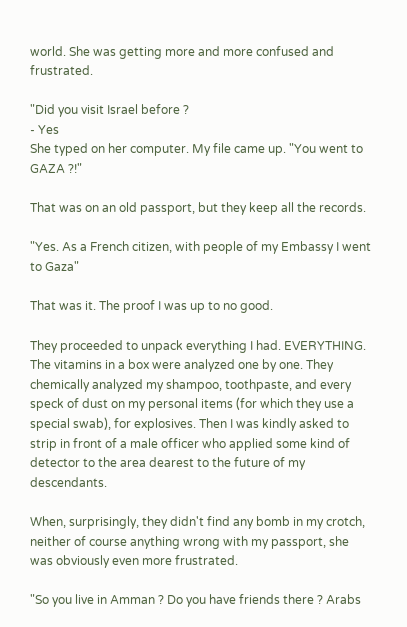world. She was getting more and more confused and frustrated.

"Did you visit Israel before ?
- Yes
She typed on her computer. My file came up. "You went to GAZA ?!"

That was on an old passport, but they keep all the records.

"Yes. As a French citizen, with people of my Embassy I went to Gaza"

That was it. The proof I was up to no good.

They proceeded to unpack everything I had. EVERYTHING. The vitamins in a box were analyzed one by one. They chemically analyzed my shampoo, toothpaste, and every speck of dust on my personal items (for which they use a special swab), for explosives. Then I was kindly asked to strip in front of a male officer who applied some kind of detector to the area dearest to the future of my descendants.

When, surprisingly, they didn't find any bomb in my crotch, neither of course anything wrong with my passport, she was obviously even more frustrated.

"So you live in Amman ? Do you have friends there ? Arabs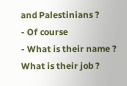and Palestinians ?
- Of course
- What is their name ? What is their job ?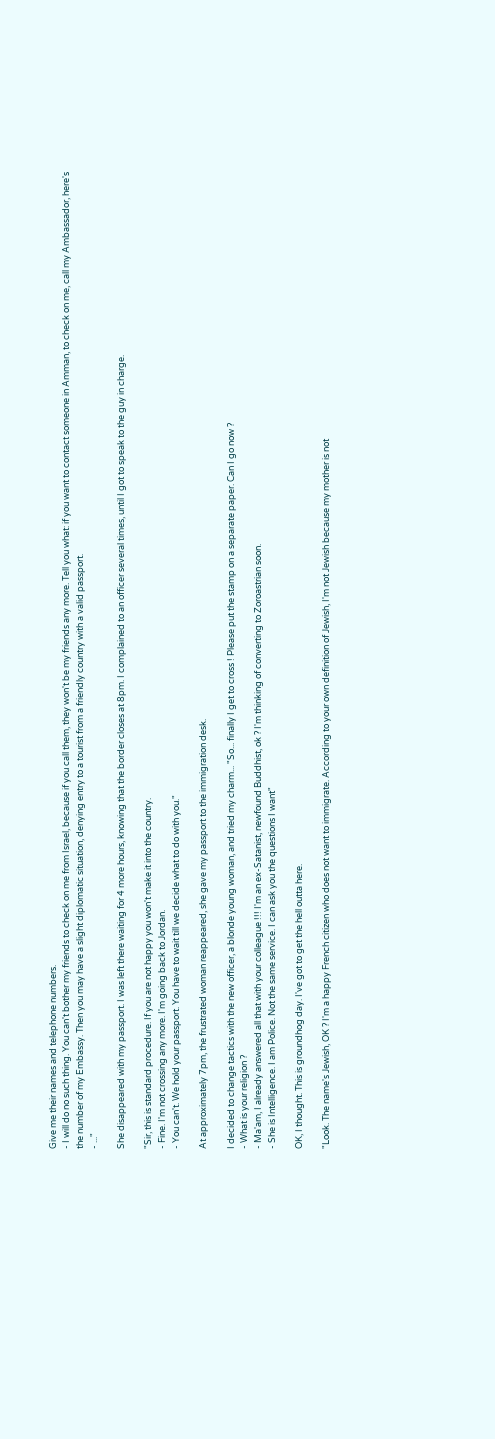Give me their names and telephone numbers.
- I will do no such thing. You can't bother my friends to check on me from Israel, because if you call them, they won't be my friends any more. Tell you what: if you want to contact someone in Amman, to check on me, call my Ambassador, here's the number of my Embassy. Then you may have a slight diplomatic situation, denying entry to a tourist from a friendly country with a valid passport.
- ..."

She disappeared with my passport. I was left there waiting for 4 more hours, knowing that the border closes at 8pm. I complained to an officer several times, until I got to speak to the guy in charge.

"Sir, this is standard procedure. If you are not happy you won't make it into the country.
- Fine. I'm not crossing any more. I'm going back to Jordan.
- You can't. We hold your passport. You have to wait till we decide what to do with you."

At approximately 7pm, the frustrated woman reappeared, she gave my passport to the immigration desk.

I decided to change tactics with the new officer, a blonde young woman, and tried my charm... "So... finally I get to cross ! Please put the stamp on a separate paper. Can I go now ?
- What is your religion ?
- Ma'am, I already answered all that with your colleague !!! I'm an ex-Satanist, newfound Buddhist, ok ? I'm thinking of converting to Zoroastrian soon.
- She is Intelligence. I am Police. Not the same service. I can ask you the questions I want"

OK, I thought. This is groundhog day. I've got to get the hell outta here.

"Look. The name's Jewish, OK ? I'm a happy French citizen who does not want to immigrate. According to your own definition of Jewish, I'm not Jewish because my mother is not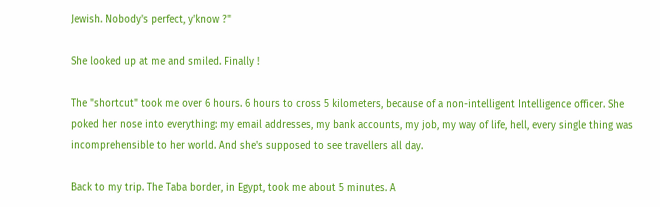Jewish. Nobody's perfect, y'know ?"

She looked up at me and smiled. Finally !

The "shortcut" took me over 6 hours. 6 hours to cross 5 kilometers, because of a non-intelligent Intelligence officer. She poked her nose into everything: my email addresses, my bank accounts, my job, my way of life, hell, every single thing was incomprehensible to her world. And she's supposed to see travellers all day.

Back to my trip. The Taba border, in Egypt, took me about 5 minutes. A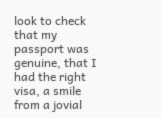look to check that my passport was genuine, that I had the right visa, a smile from a jovial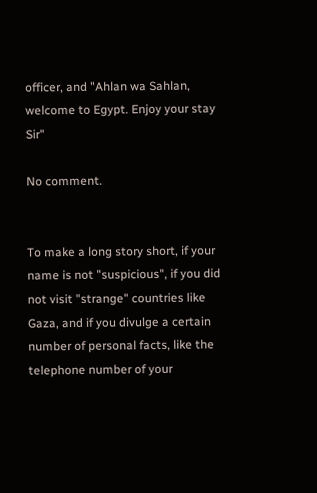officer, and "Ahlan wa Sahlan, welcome to Egypt. Enjoy your stay Sir"

No comment.


To make a long story short, if your name is not "suspicious", if you did not visit "strange" countries like Gaza, and if you divulge a certain number of personal facts, like the telephone number of your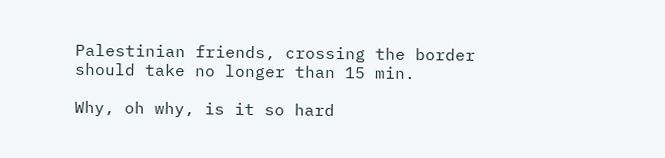Palestinian friends, crossing the border should take no longer than 15 min.

Why, oh why, is it so hard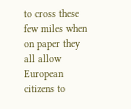to cross these few miles when on paper they all allow European citizens to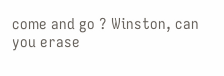come and go ? Winston, can you erase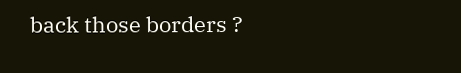back those borders ?